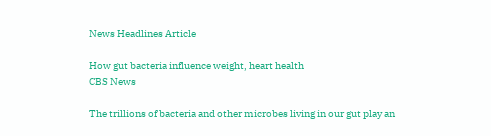News Headlines Article

How gut bacteria influence weight, heart health
CBS News

The trillions of bacteria and other microbes living in our gut play an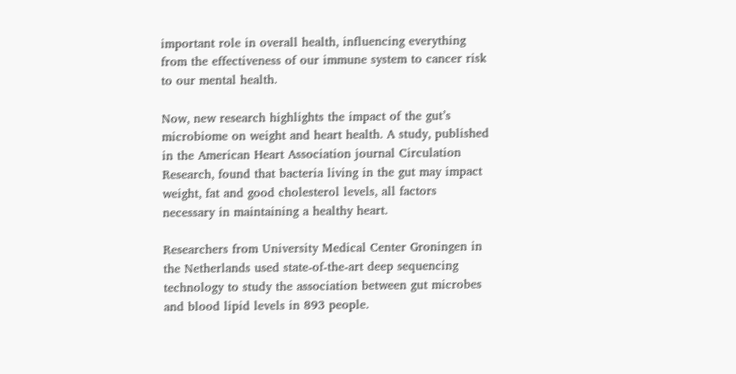important role in overall health, influencing everything from the effectiveness of our immune system to cancer risk to our mental health.

Now, new research highlights the impact of the gut’s microbiome on weight and heart health. A study, published in the American Heart Association journal Circulation Research, found that bacteria living in the gut may impact weight, fat and good cholesterol levels, all factors necessary in maintaining a healthy heart.

Researchers from University Medical Center Groningen in the Netherlands used state-of-the-art deep sequencing technology to study the association between gut microbes and blood lipid levels in 893 people.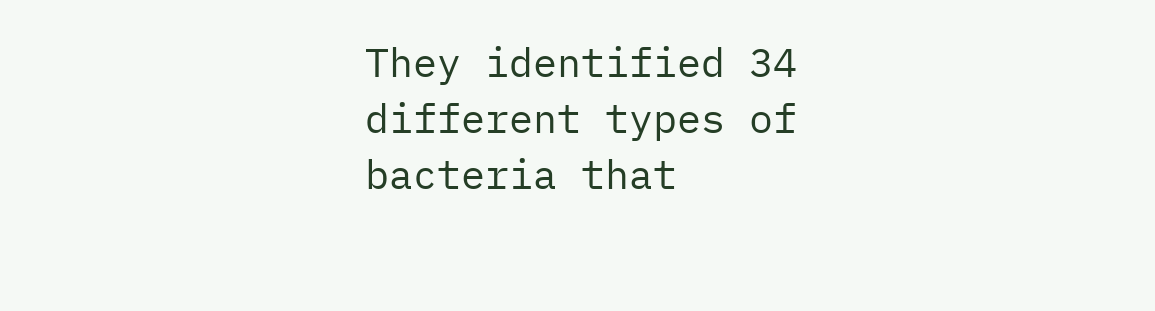They identified 34 different types of bacteria that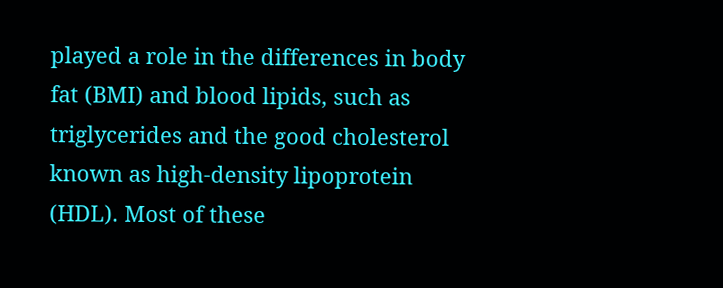played a role in the differences in body fat (BMI) and blood lipids, such as triglycerides and the good cholesterol known as high-density lipoprotein (HDL). Most of these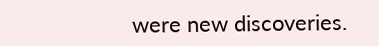were new discoveries.